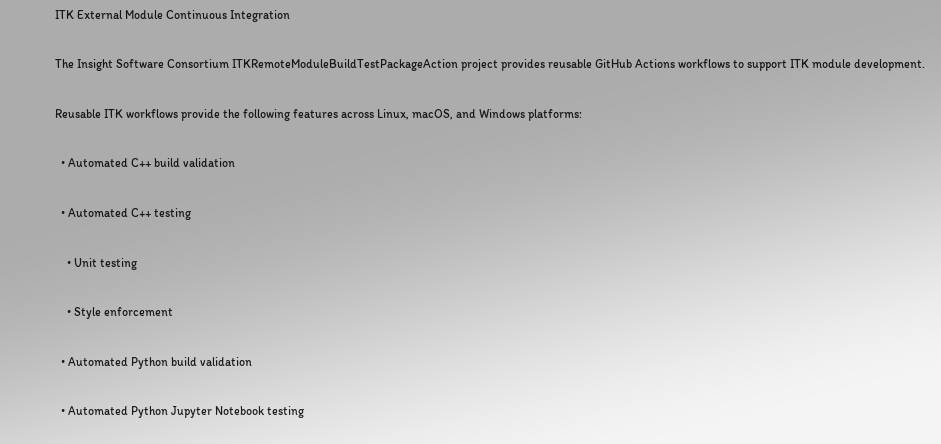ITK External Module Continuous Integration

The Insight Software Consortium ITKRemoteModuleBuildTestPackageAction project provides reusable GitHub Actions workflows to support ITK module development.

Reusable ITK workflows provide the following features across Linux, macOS, and Windows platforms:

  • Automated C++ build validation

  • Automated C++ testing

    • Unit testing

    • Style enforcement

  • Automated Python build validation

  • Automated Python Jupyter Notebook testing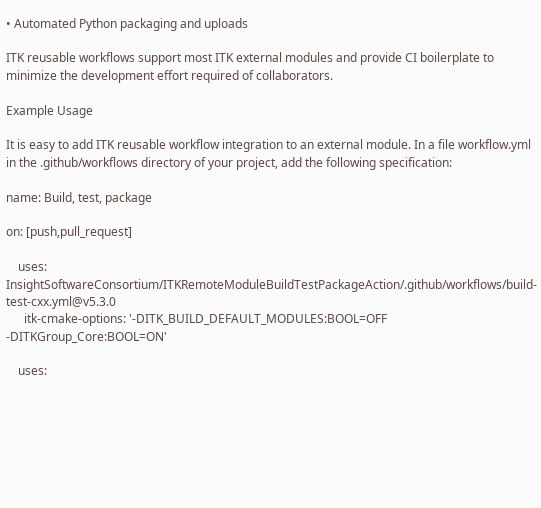• Automated Python packaging and uploads

ITK reusable workflows support most ITK external modules and provide CI boilerplate to minimize the development effort required of collaborators.

Example Usage

It is easy to add ITK reusable workflow integration to an external module. In a file workflow.yml in the .github/workflows directory of your project, add the following specification:

name: Build, test, package

on: [push,pull_request]

    uses: InsightSoftwareConsortium/ITKRemoteModuleBuildTestPackageAction/.github/workflows/build-test-cxx.yml@v5.3.0
      itk-cmake-options: '-DITK_BUILD_DEFAULT_MODULES:BOOL=OFF -DITKGroup_Core:BOOL=ON'

    uses: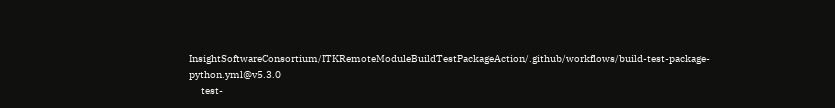InsightSoftwareConsortium/ITKRemoteModuleBuildTestPackageAction/.github/workflows/build-test-package-python.yml@v5.3.0
      test-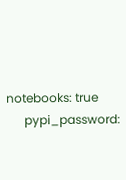notebooks: true
      pypi_password: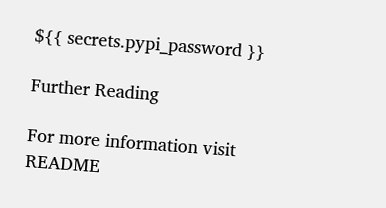${{ secrets.pypi_password }}

Further Reading

For more information visit README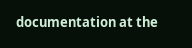documentation at the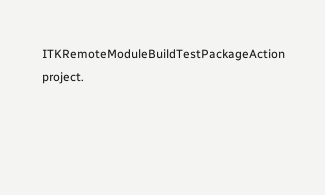ITKRemoteModuleBuildTestPackageAction project.